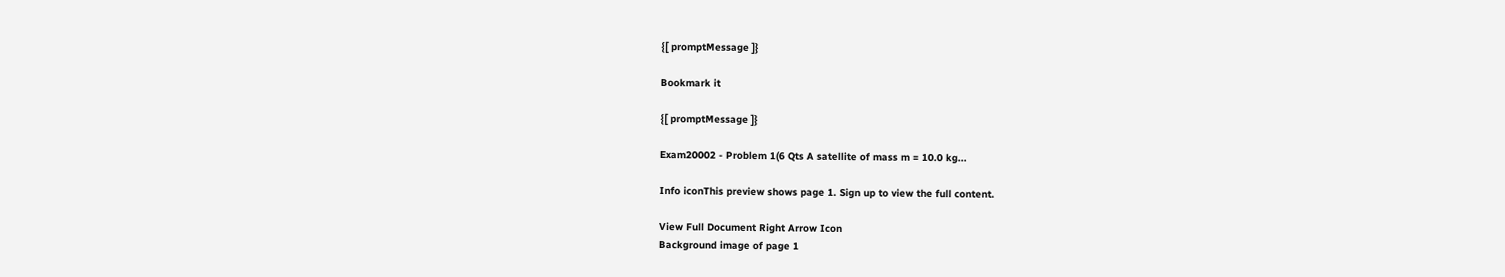{[ promptMessage ]}

Bookmark it

{[ promptMessage ]}

Exam20002 - Problem 1(6 Qts A satellite of mass m = 10.0 kg...

Info iconThis preview shows page 1. Sign up to view the full content.

View Full Document Right Arrow Icon
Background image of page 1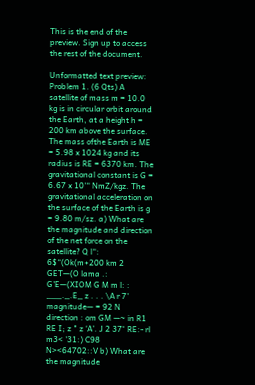This is the end of the preview. Sign up to access the rest of the document.

Unformatted text preview: Problem 1. (6 Qts) A satellite of mass m = 10.0 kg is in circular orbit around the Earth, at a height h = 200 km above the surface. The mass ofthe Earth is ME = 5.98 x 1024 kg and its radius is RE = 6370 km. The gravitational constant is G = 6.67 x 10'“ NmZ/kgz. The gravitational acceleration on the surface of the Earth is g = 9.80 m/sz. a) What are the magnitude and direction of the net force on the satellite? Q l“: 6$“(Ok(m+200 km 2 GET—(O lama .: G'E—(XIOM G M m l: : ___._.E_ z . . . \A r 7' magnitude— = 92 N direction : om GM —~ in R1 RE I; z " z ‘A’. J 2 37° RE:- rl m3< '31:) C98 N><64702::V b) What are the magnitude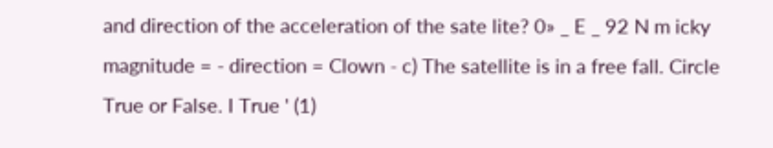and direction of the acceleration of the sate lite? 0» _ E _ 92 N m icky magnitude = - direction = Clown - c) The satellite is in a free fall. Circle True or False. I True ' (1)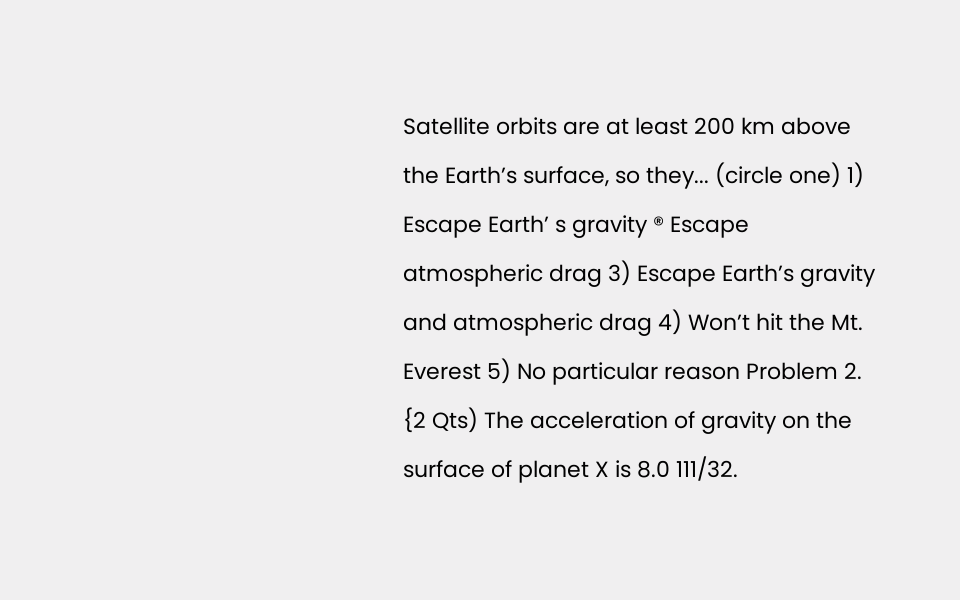Satellite orbits are at least 200 km above the Earth’s surface, so they... (circle one) 1) Escape Earth’ s gravity ® Escape atmospheric drag 3) Escape Earth’s gravity and atmospheric drag 4) Won’t hit the Mt. Everest 5) No particular reason Problem 2. {2 Qts) The acceleration of gravity on the surface of planet X is 8.0 111/32.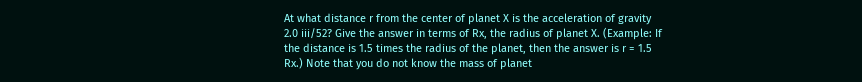At what distance r from the center of planet X is the acceleration of gravity 2.0 iii/52? Give the answer in terms of Rx, the radius of planet X. (Example: If the distance is 1.5 times the radius of the planet, then the answer is r = 1.5 Rx.) Note that you do not know the mass of planet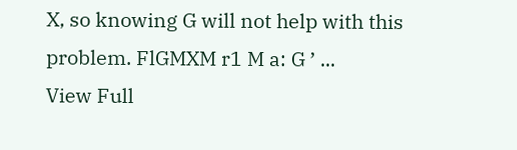X, so knowing G will not help with this problem. FlGMXM r1 M a: G ’ ...
View Full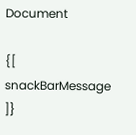Document

{[ snackBarMessage ]}